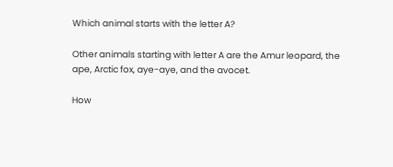Which animal starts with the letter A?

Other animals starting with letter A are the Amur leopard, the ape, Arctic fox, aye-aye, and the avocet.

How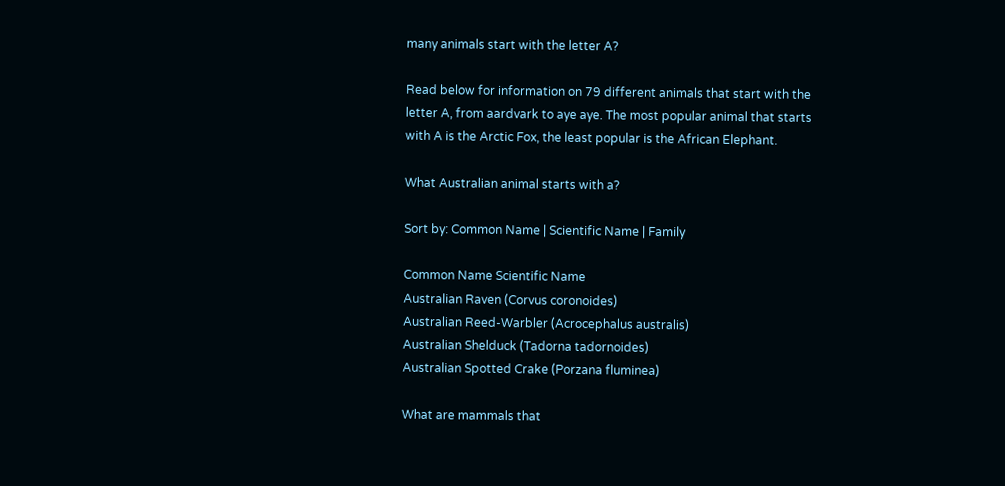many animals start with the letter A?

Read below for information on 79 different animals that start with the letter A, from aardvark to aye aye. The most popular animal that starts with A is the Arctic Fox, the least popular is the African Elephant.

What Australian animal starts with a?

Sort by: Common Name | Scientific Name | Family

Common Name Scientific Name
Australian Raven (Corvus coronoides)
Australian Reed-Warbler (Acrocephalus australis)
Australian Shelduck (Tadorna tadornoides)
Australian Spotted Crake (Porzana fluminea)

What are mammals that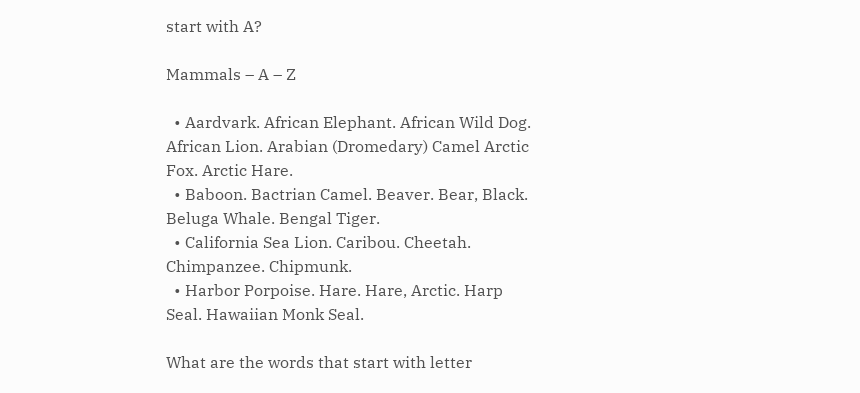start with A?

Mammals – A – Z

  • Aardvark. African Elephant. African Wild Dog. African Lion. Arabian (Dromedary) Camel Arctic Fox. Arctic Hare.
  • Baboon. Bactrian Camel. Beaver. Bear, Black. Beluga Whale. Bengal Tiger.
  • California Sea Lion. Caribou. Cheetah. Chimpanzee. Chipmunk.
  • Harbor Porpoise. Hare. Hare, Arctic. Harp Seal. Hawaiian Monk Seal.

What are the words that start with letter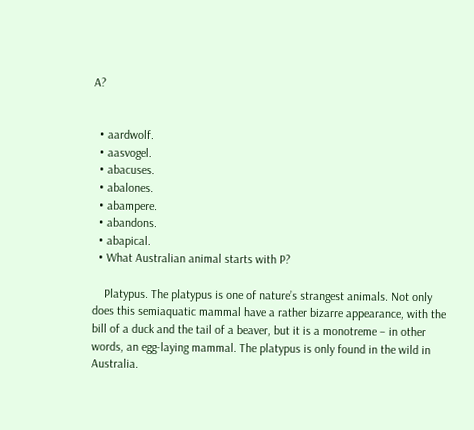A?


  • aardwolf.
  • aasvogel.
  • abacuses.
  • abalones.
  • abampere.
  • abandons.
  • abapical.
  • What Australian animal starts with P?

    Platypus. The platypus is one of nature’s strangest animals. Not only does this semiaquatic mammal have a rather bizarre appearance, with the bill of a duck and the tail of a beaver, but it is a monotreme – in other words, an egg-laying mammal. The platypus is only found in the wild in Australia.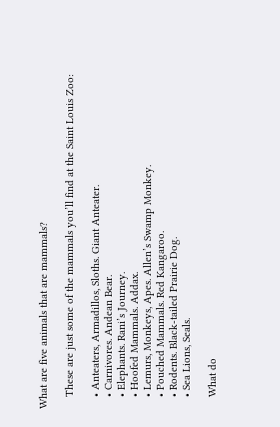What are five animals that are mammals?

    These are just some of the mammals you’ll find at the Saint Louis Zoo:

    • Anteaters, Armadillos, Sloths. Giant Anteater.
    • Carnivores. Andean Bear.
    • Elephants. Rani’s Journey.
    • Hoofed Mammals. Addax.
    • Lemurs, Monkeys, Apes. Allen’s Swamp Monkey.
    • Pouched Mammals. Red Kangaroo.
    • Rodents. Black-tailed Prairie Dog.
    • Sea Lions, Seals.

    What do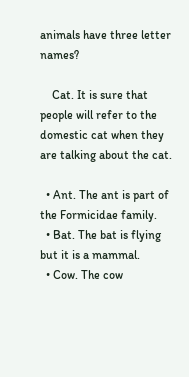animals have three letter names?

    Cat. It is sure that people will refer to the domestic cat when they are talking about the cat.

  • Ant. The ant is part of the Formicidae family.
  • Bat. The bat is flying but it is a mammal.
  • Cow. The cow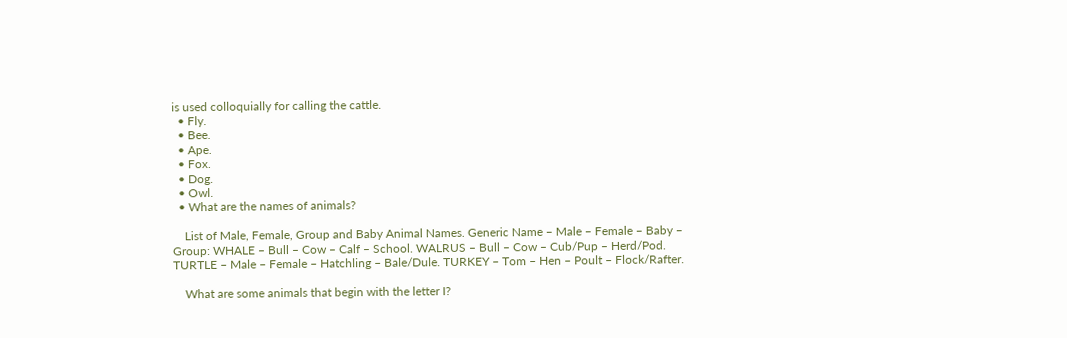is used colloquially for calling the cattle.
  • Fly.
  • Bee.
  • Ape.
  • Fox.
  • Dog.
  • Owl.
  • What are the names of animals?

    List of Male, Female, Group and Baby Animal Names. Generic Name – Male – Female – Baby – Group: WHALE – Bull – Cow – Calf – School. WALRUS – Bull – Cow – Cub/Pup – Herd/Pod. TURTLE – Male – Female – Hatchling – Bale/Dule. TURKEY – Tom – Hen – Poult – Flock/Rafter.

    What are some animals that begin with the letter I?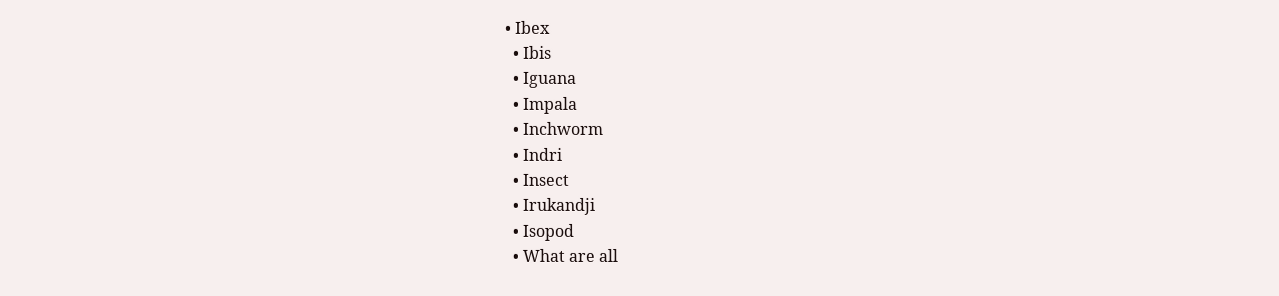• Ibex
  • Ibis
  • Iguana
  • Impala
  • Inchworm
  • Indri
  • Insect
  • Irukandji
  • Isopod
  • What are all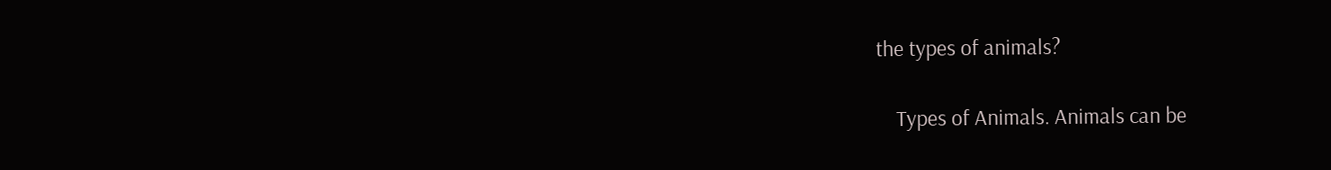the types of animals?

    Types of Animals. Animals can be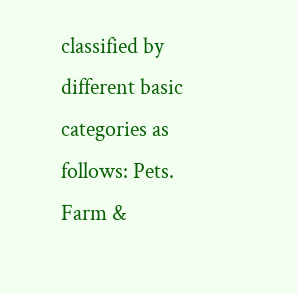classified by different basic categories as follows: Pets. Farm &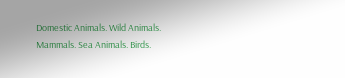Domestic Animals. Wild Animals. Mammals. Sea Animals. Birds.